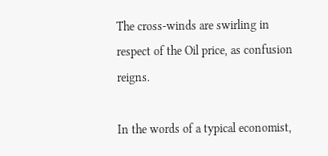The cross-winds are swirling in respect of the Oil price, as confusion reigns.

In the words of a typical economist,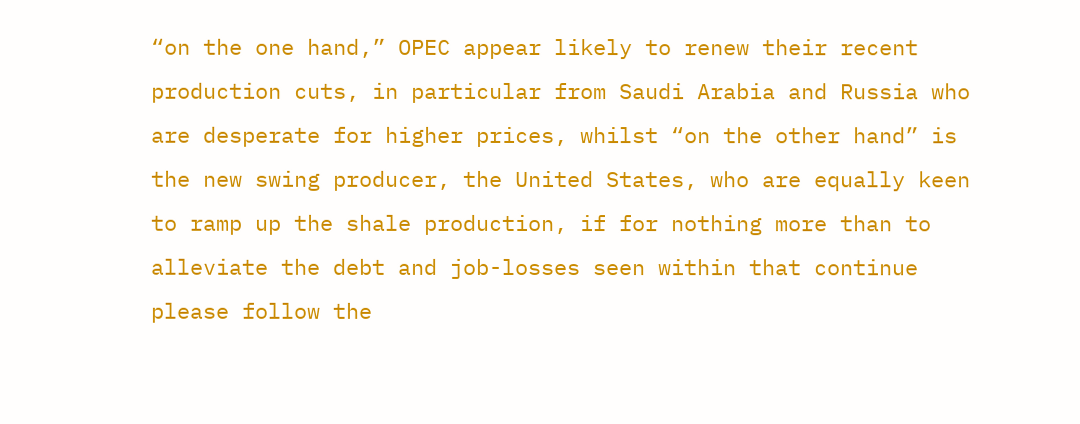“on the one hand,” OPEC appear likely to renew their recent production cuts, in particular from Saudi Arabia and Russia who are desperate for higher prices, whilst “on the other hand” is the new swing producer, the United States, who are equally keen to ramp up the shale production, if for nothing more than to alleviate the debt and job-losses seen within that continue please follow the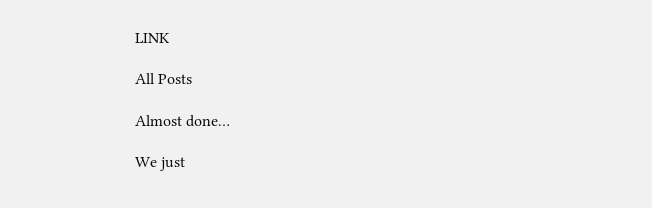LINK

All Posts

Almost done…

We just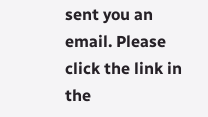sent you an email. Please click the link in the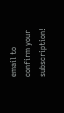email to confirm your subscription!